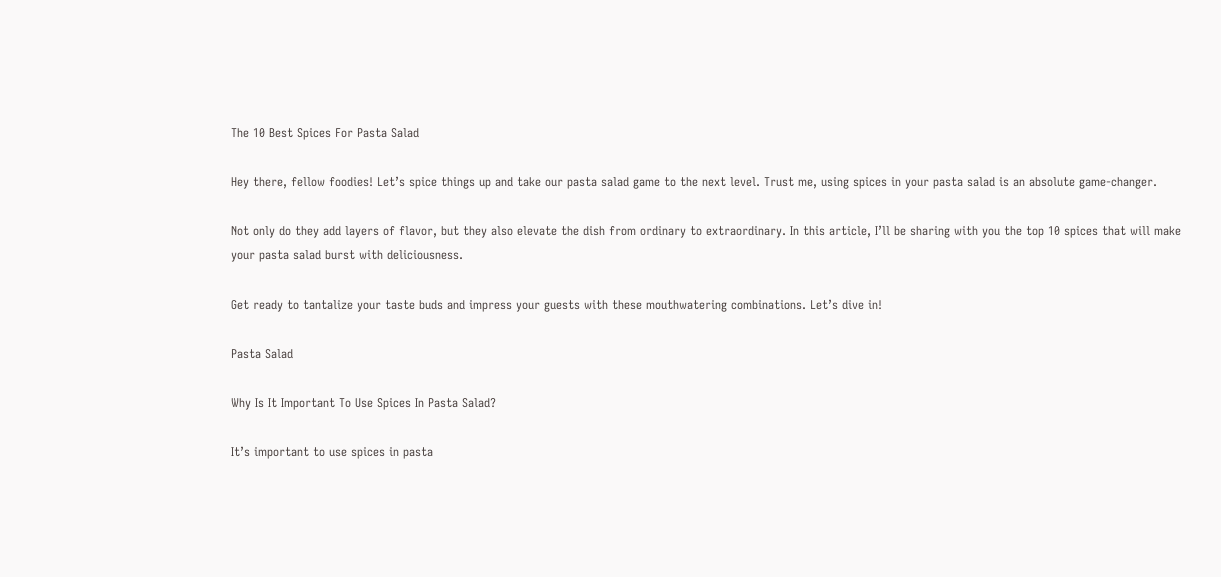The 10 Best Spices For Pasta Salad

Hey there, fellow foodies! Let’s spice things up and take our pasta salad game to the next level. Trust me, using spices in your pasta salad is an absolute game-changer.

Not only do they add layers of flavor, but they also elevate the dish from ordinary to extraordinary. In this article, I’ll be sharing with you the top 10 spices that will make your pasta salad burst with deliciousness.

Get ready to tantalize your taste buds and impress your guests with these mouthwatering combinations. Let’s dive in!

Pasta Salad

Why Is It Important To Use Spices In Pasta Salad?

It’s important to use spices in pasta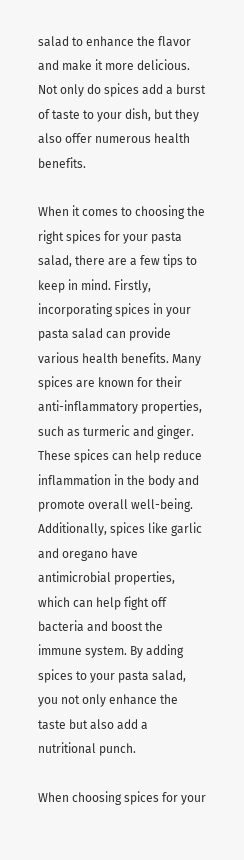salad to enhance the flavor and make it more delicious. Not only do spices add a burst of taste to your dish, but they also offer numerous health benefits.

When it comes to choosing the right spices for your pasta salad, there are a few tips to keep in mind. Firstly, incorporating spices in your pasta salad can provide various health benefits. Many spices are known for their anti-inflammatory properties, such as turmeric and ginger. These spices can help reduce inflammation in the body and promote overall well-being. Additionally, spices like garlic and oregano have antimicrobial properties, which can help fight off bacteria and boost the immune system. By adding spices to your pasta salad, you not only enhance the taste but also add a nutritional punch.

When choosing spices for your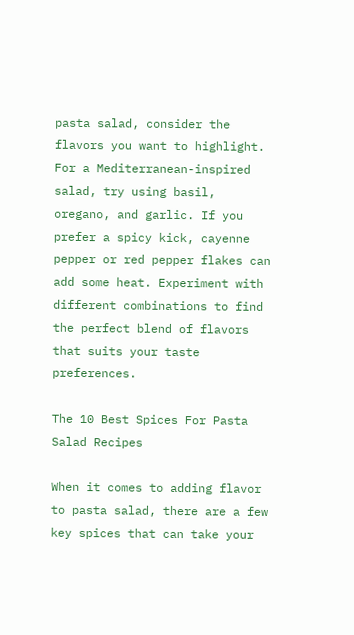pasta salad, consider the flavors you want to highlight. For a Mediterranean-inspired salad, try using basil, oregano, and garlic. If you prefer a spicy kick, cayenne pepper or red pepper flakes can add some heat. Experiment with different combinations to find the perfect blend of flavors that suits your taste preferences.

The 10 Best Spices For Pasta Salad Recipes

When it comes to adding flavor to pasta salad, there are a few key spices that can take your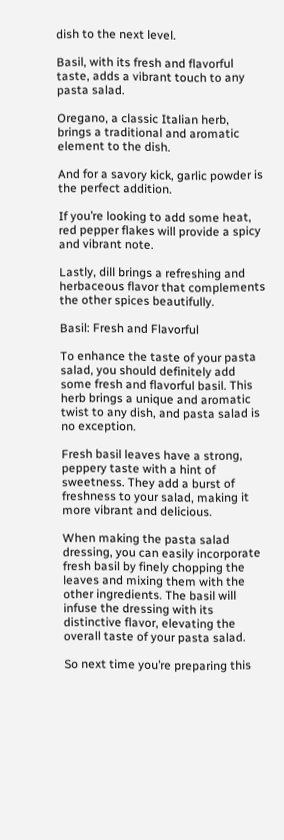dish to the next level.

Basil, with its fresh and flavorful taste, adds a vibrant touch to any pasta salad.

Oregano, a classic Italian herb, brings a traditional and aromatic element to the dish.

And for a savory kick, garlic powder is the perfect addition.

If you’re looking to add some heat, red pepper flakes will provide a spicy and vibrant note.

Lastly, dill brings a refreshing and herbaceous flavor that complements the other spices beautifully.

Basil: Fresh and Flavorful

To enhance the taste of your pasta salad, you should definitely add some fresh and flavorful basil. This herb brings a unique and aromatic twist to any dish, and pasta salad is no exception.

Fresh basil leaves have a strong, peppery taste with a hint of sweetness. They add a burst of freshness to your salad, making it more vibrant and delicious.

When making the pasta salad dressing, you can easily incorporate fresh basil by finely chopping the leaves and mixing them with the other ingredients. The basil will infuse the dressing with its distinctive flavor, elevating the overall taste of your pasta salad.

So next time you’re preparing this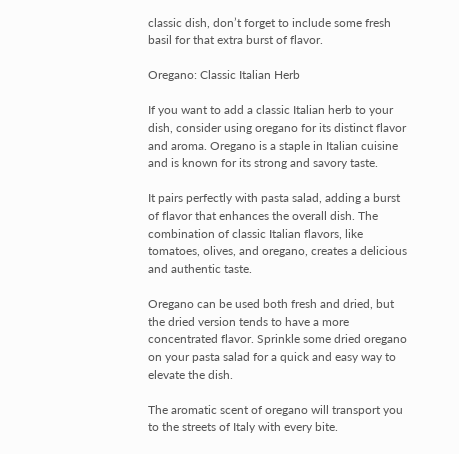classic dish, don’t forget to include some fresh basil for that extra burst of flavor.

Oregano: Classic Italian Herb

If you want to add a classic Italian herb to your dish, consider using oregano for its distinct flavor and aroma. Oregano is a staple in Italian cuisine and is known for its strong and savory taste.

It pairs perfectly with pasta salad, adding a burst of flavor that enhances the overall dish. The combination of classic Italian flavors, like tomatoes, olives, and oregano, creates a delicious and authentic taste.

Oregano can be used both fresh and dried, but the dried version tends to have a more concentrated flavor. Sprinkle some dried oregano on your pasta salad for a quick and easy way to elevate the dish.

The aromatic scent of oregano will transport you to the streets of Italy with every bite.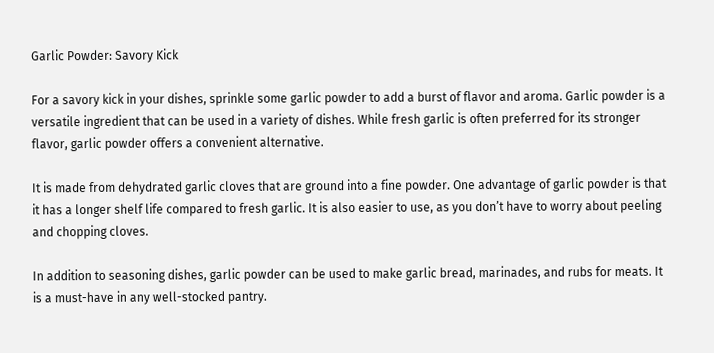Garlic Powder: Savory Kick

For a savory kick in your dishes, sprinkle some garlic powder to add a burst of flavor and aroma. Garlic powder is a versatile ingredient that can be used in a variety of dishes. While fresh garlic is often preferred for its stronger flavor, garlic powder offers a convenient alternative.

It is made from dehydrated garlic cloves that are ground into a fine powder. One advantage of garlic powder is that it has a longer shelf life compared to fresh garlic. It is also easier to use, as you don’t have to worry about peeling and chopping cloves.

In addition to seasoning dishes, garlic powder can be used to make garlic bread, marinades, and rubs for meats. It is a must-have in any well-stocked pantry.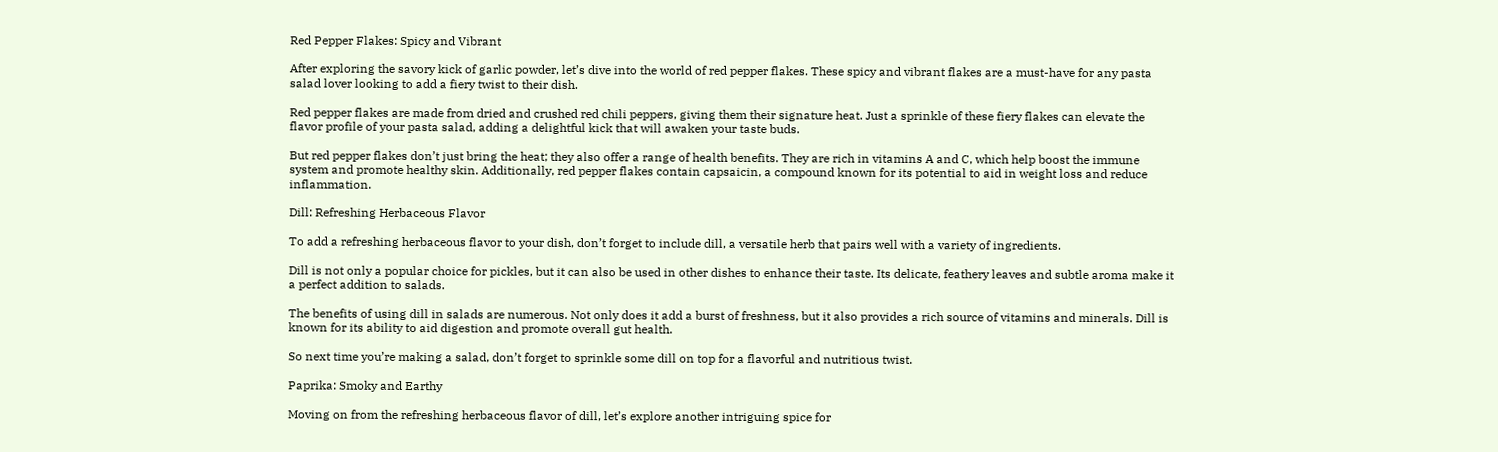Red Pepper Flakes: Spicy and Vibrant

After exploring the savory kick of garlic powder, let’s dive into the world of red pepper flakes. These spicy and vibrant flakes are a must-have for any pasta salad lover looking to add a fiery twist to their dish.

Red pepper flakes are made from dried and crushed red chili peppers, giving them their signature heat. Just a sprinkle of these fiery flakes can elevate the flavor profile of your pasta salad, adding a delightful kick that will awaken your taste buds.

But red pepper flakes don’t just bring the heat; they also offer a range of health benefits. They are rich in vitamins A and C, which help boost the immune system and promote healthy skin. Additionally, red pepper flakes contain capsaicin, a compound known for its potential to aid in weight loss and reduce inflammation.

Dill: Refreshing Herbaceous Flavor

To add a refreshing herbaceous flavor to your dish, don’t forget to include dill, a versatile herb that pairs well with a variety of ingredients.

Dill is not only a popular choice for pickles, but it can also be used in other dishes to enhance their taste. Its delicate, feathery leaves and subtle aroma make it a perfect addition to salads.

The benefits of using dill in salads are numerous. Not only does it add a burst of freshness, but it also provides a rich source of vitamins and minerals. Dill is known for its ability to aid digestion and promote overall gut health.

So next time you’re making a salad, don’t forget to sprinkle some dill on top for a flavorful and nutritious twist.

Paprika: Smoky and Earthy

Moving on from the refreshing herbaceous flavor of dill, let’s explore another intriguing spice for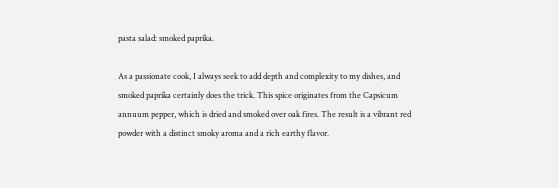pasta salad: smoked paprika.

As a passionate cook, I always seek to add depth and complexity to my dishes, and smoked paprika certainly does the trick. This spice originates from the Capsicum annuum pepper, which is dried and smoked over oak fires. The result is a vibrant red powder with a distinct smoky aroma and a rich earthy flavor.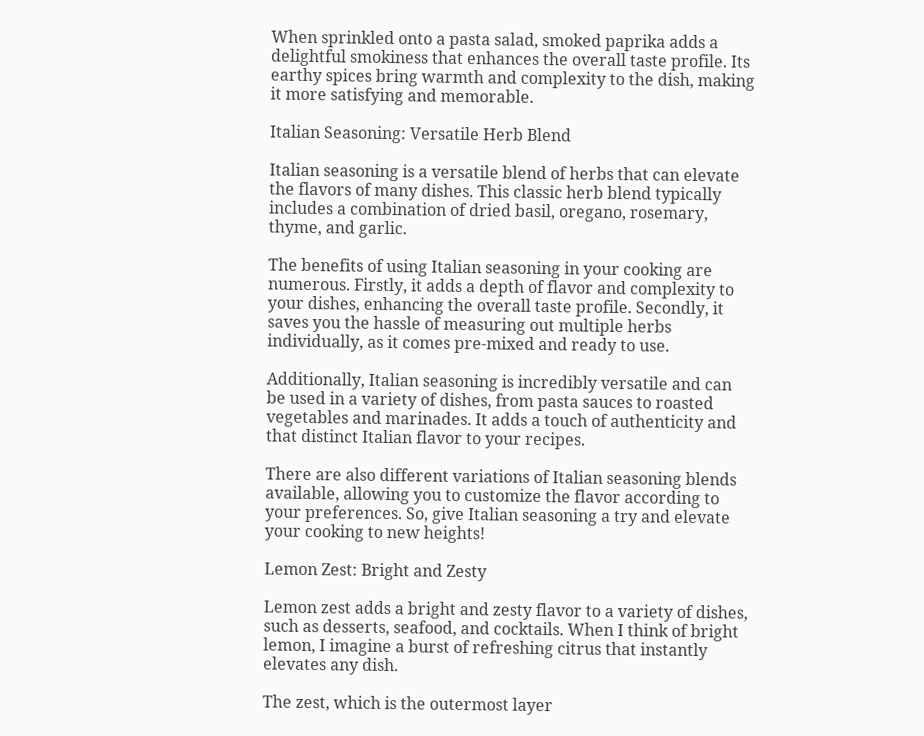When sprinkled onto a pasta salad, smoked paprika adds a delightful smokiness that enhances the overall taste profile. Its earthy spices bring warmth and complexity to the dish, making it more satisfying and memorable.

Italian Seasoning: Versatile Herb Blend

Italian seasoning is a versatile blend of herbs that can elevate the flavors of many dishes. This classic herb blend typically includes a combination of dried basil, oregano, rosemary, thyme, and garlic.

The benefits of using Italian seasoning in your cooking are numerous. Firstly, it adds a depth of flavor and complexity to your dishes, enhancing the overall taste profile. Secondly, it saves you the hassle of measuring out multiple herbs individually, as it comes pre-mixed and ready to use.

Additionally, Italian seasoning is incredibly versatile and can be used in a variety of dishes, from pasta sauces to roasted vegetables and marinades. It adds a touch of authenticity and that distinct Italian flavor to your recipes.

There are also different variations of Italian seasoning blends available, allowing you to customize the flavor according to your preferences. So, give Italian seasoning a try and elevate your cooking to new heights!

Lemon Zest: Bright and Zesty

Lemon zest adds a bright and zesty flavor to a variety of dishes, such as desserts, seafood, and cocktails. When I think of bright lemon, I imagine a burst of refreshing citrus that instantly elevates any dish.

The zest, which is the outermost layer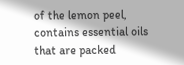of the lemon peel, contains essential oils that are packed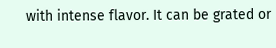with intense flavor. It can be grated or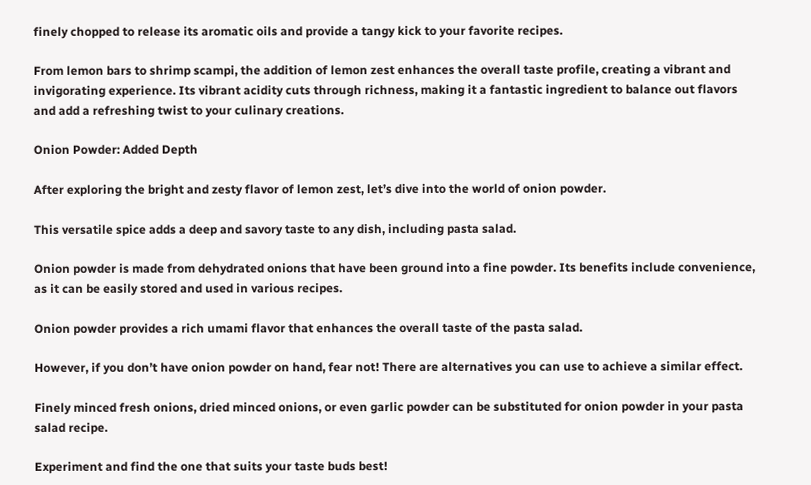finely chopped to release its aromatic oils and provide a tangy kick to your favorite recipes.

From lemon bars to shrimp scampi, the addition of lemon zest enhances the overall taste profile, creating a vibrant and invigorating experience. Its vibrant acidity cuts through richness, making it a fantastic ingredient to balance out flavors and add a refreshing twist to your culinary creations.

Onion Powder: Added Depth

After exploring the bright and zesty flavor of lemon zest, let’s dive into the world of onion powder.

This versatile spice adds a deep and savory taste to any dish, including pasta salad.

Onion powder is made from dehydrated onions that have been ground into a fine powder. Its benefits include convenience, as it can be easily stored and used in various recipes.

Onion powder provides a rich umami flavor that enhances the overall taste of the pasta salad.

However, if you don’t have onion powder on hand, fear not! There are alternatives you can use to achieve a similar effect.

Finely minced fresh onions, dried minced onions, or even garlic powder can be substituted for onion powder in your pasta salad recipe.

Experiment and find the one that suits your taste buds best!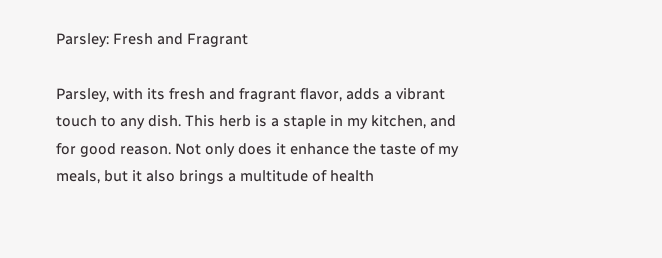Parsley: Fresh and Fragrant

Parsley, with its fresh and fragrant flavor, adds a vibrant touch to any dish. This herb is a staple in my kitchen, and for good reason. Not only does it enhance the taste of my meals, but it also brings a multitude of health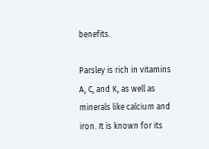benefits.

Parsley is rich in vitamins A, C, and K, as well as minerals like calcium and iron. It is known for its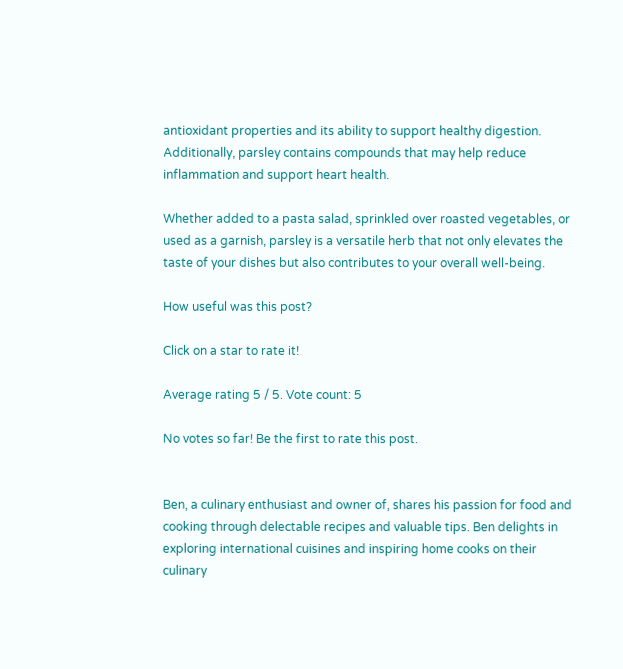antioxidant properties and its ability to support healthy digestion. Additionally, parsley contains compounds that may help reduce inflammation and support heart health.

Whether added to a pasta salad, sprinkled over roasted vegetables, or used as a garnish, parsley is a versatile herb that not only elevates the taste of your dishes but also contributes to your overall well-being.

How useful was this post?

Click on a star to rate it!

Average rating 5 / 5. Vote count: 5

No votes so far! Be the first to rate this post.


Ben, a culinary enthusiast and owner of, shares his passion for food and cooking through delectable recipes and valuable tips. Ben delights in exploring international cuisines and inspiring home cooks on their culinary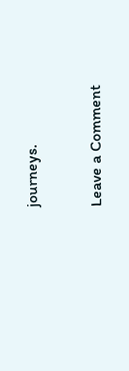journeys.

Leave a Comment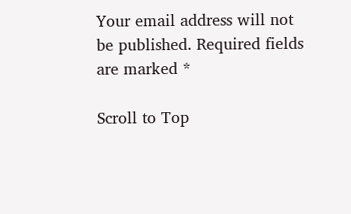Your email address will not be published. Required fields are marked *

Scroll to Top